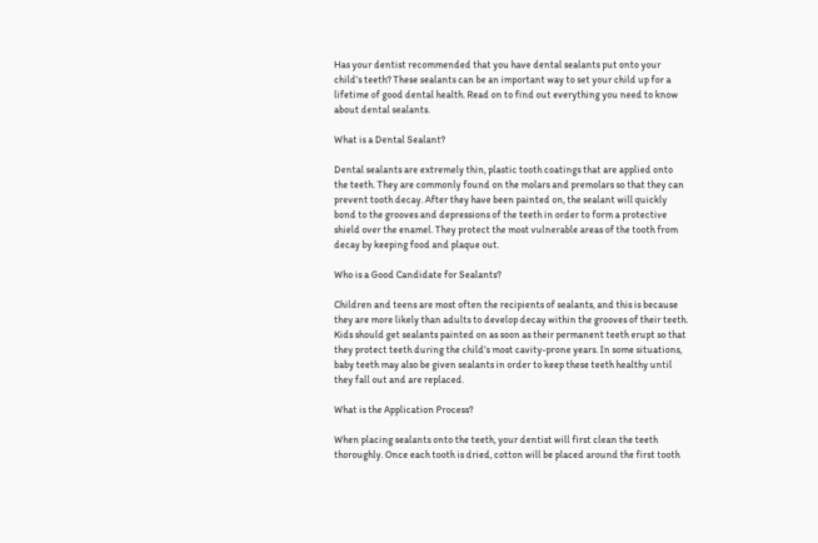Has your dentist recommended that you have dental sealants put onto your child’s teeth? These sealants can be an important way to set your child up for a lifetime of good dental health. Read on to find out everything you need to know about dental sealants.

What is a Dental Sealant?

Dental sealants are extremely thin, plastic tooth coatings that are applied onto the teeth. They are commonly found on the molars and premolars so that they can prevent tooth decay. After they have been painted on, the sealant will quickly bond to the grooves and depressions of the teeth in order to form a protective shield over the enamel. They protect the most vulnerable areas of the tooth from decay by keeping food and plaque out.

Who is a Good Candidate for Sealants?

Children and teens are most often the recipients of sealants, and this is because they are more likely than adults to develop decay within the grooves of their teeth. Kids should get sealants painted on as soon as their permanent teeth erupt so that they protect teeth during the child’s most cavity-prone years. In some situations, baby teeth may also be given sealants in order to keep these teeth healthy until they fall out and are replaced.

What is the Application Process?

When placing sealants onto the teeth, your dentist will first clean the teeth thoroughly. Once each tooth is dried, cotton will be placed around the first tooth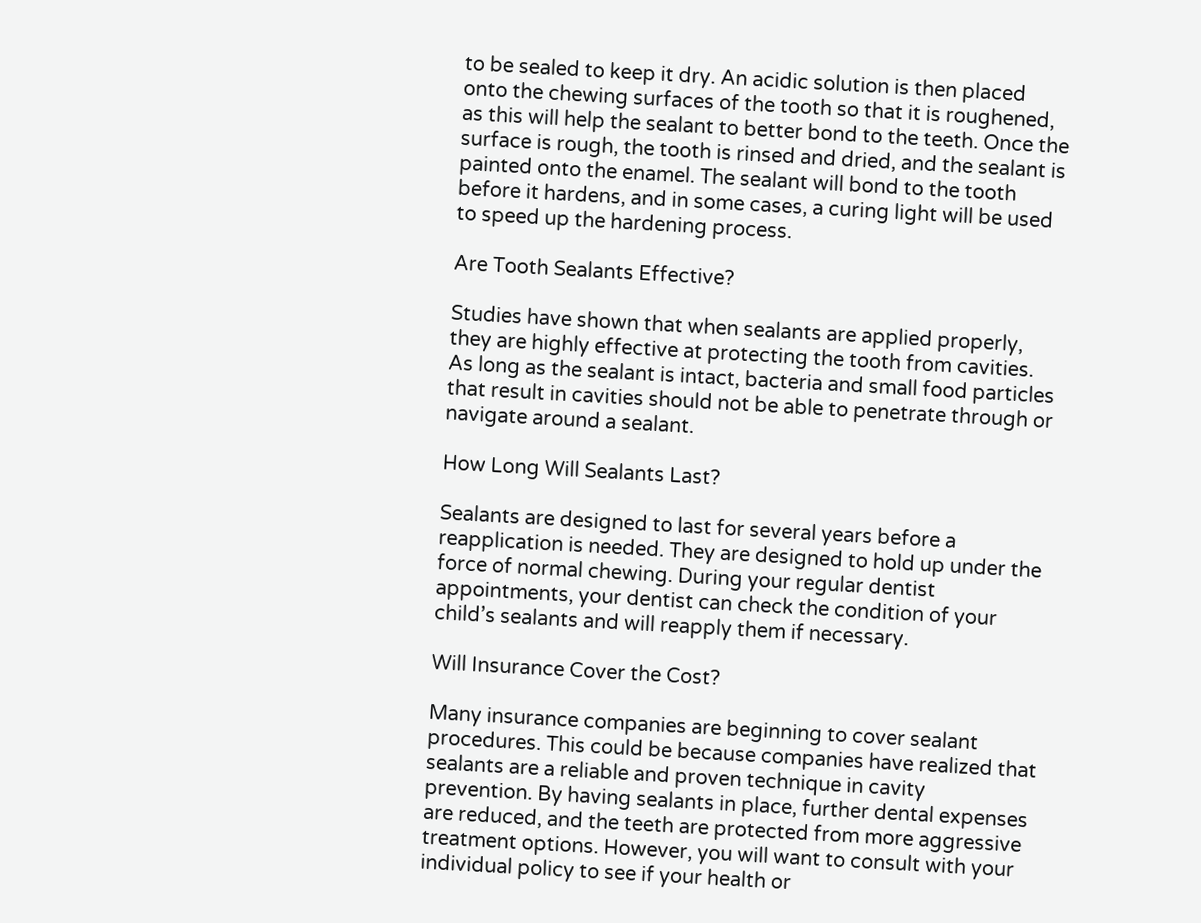to be sealed to keep it dry. An acidic solution is then placed onto the chewing surfaces of the tooth so that it is roughened, as this will help the sealant to better bond to the teeth. Once the surface is rough, the tooth is rinsed and dried, and the sealant is painted onto the enamel. The sealant will bond to the tooth before it hardens, and in some cases, a curing light will be used to speed up the hardening process.

Are Tooth Sealants Effective?

Studies have shown that when sealants are applied properly, they are highly effective at protecting the tooth from cavities. As long as the sealant is intact, bacteria and small food particles that result in cavities should not be able to penetrate through or navigate around a sealant.

How Long Will Sealants Last?

Sealants are designed to last for several years before a reapplication is needed. They are designed to hold up under the force of normal chewing. During your regular dentist appointments, your dentist can check the condition of your child’s sealants and will reapply them if necessary.

Will Insurance Cover the Cost?

Many insurance companies are beginning to cover sealant procedures. This could be because companies have realized that sealants are a reliable and proven technique in cavity prevention. By having sealants in place, further dental expenses are reduced, and the teeth are protected from more aggressive treatment options. However, you will want to consult with your individual policy to see if your health or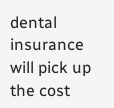dental insurance will pick up the cost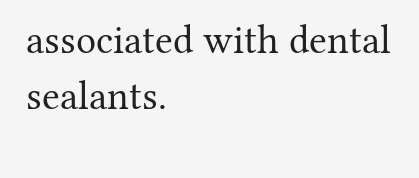associated with dental sealants.